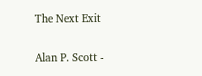The Next Exit

Alan P. Scott -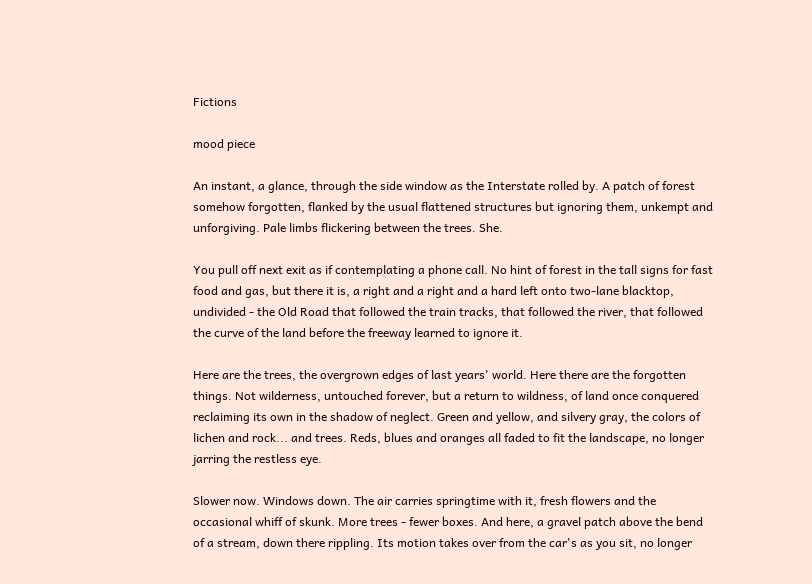Fictions

mood piece

An instant, a glance, through the side window as the Interstate rolled by. A patch of forest somehow forgotten, flanked by the usual flattened structures but ignoring them, unkempt and unforgiving. Pale limbs flickering between the trees. She.

You pull off next exit as if contemplating a phone call. No hint of forest in the tall signs for fast food and gas, but there it is, a right and a right and a hard left onto two-lane blacktop, undivided - the Old Road that followed the train tracks, that followed the river, that followed the curve of the land before the freeway learned to ignore it.

Here are the trees, the overgrown edges of last years' world. Here there are the forgotten things. Not wilderness, untouched forever, but a return to wildness, of land once conquered reclaiming its own in the shadow of neglect. Green and yellow, and silvery gray, the colors of lichen and rock... and trees. Reds, blues and oranges all faded to fit the landscape, no longer jarring the restless eye.

Slower now. Windows down. The air carries springtime with it, fresh flowers and the occasional whiff of skunk. More trees - fewer boxes. And here, a gravel patch above the bend of a stream, down there rippling. Its motion takes over from the car's as you sit, no longer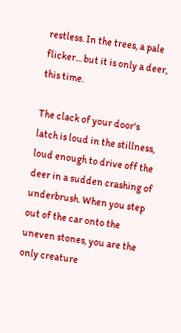restless. In the trees, a pale flicker... but it is only a deer, this time.

The clack of your door's latch is loud in the stillness, loud enough to drive off the deer in a sudden crashing of underbrush. When you step out of the car onto the uneven stones, you are the only creature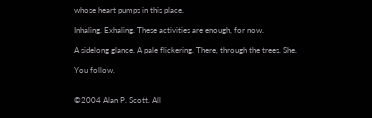whose heart pumps in this place.

Inhaling. Exhaling. These activities are enough, for now.

A sidelong glance. A pale flickering. There, through the trees. She.

You follow.


©2004 Alan P. Scott. All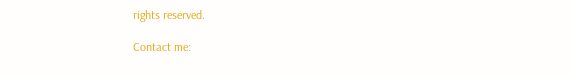rights reserved.

Contact me: